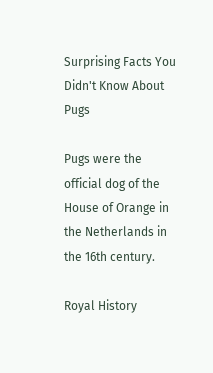Surprising Facts You Didn't Know About Pugs

Pugs were the official dog of the House of Orange in the Netherlands in the 16th century.

Royal History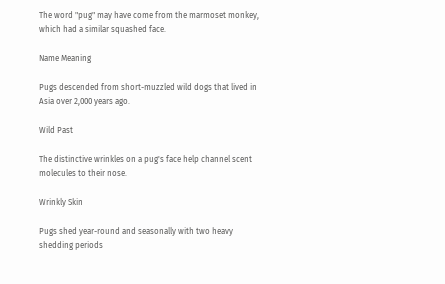The word "pug" may have come from the marmoset monkey, which had a similar squashed face.

Name Meaning

Pugs descended from short-muzzled wild dogs that lived in Asia over 2,000 years ago.

Wild Past

The distinctive wrinkles on a pug's face help channel scent molecules to their nose.

Wrinkly Skin

Pugs shed year-round and seasonally with two heavy shedding periods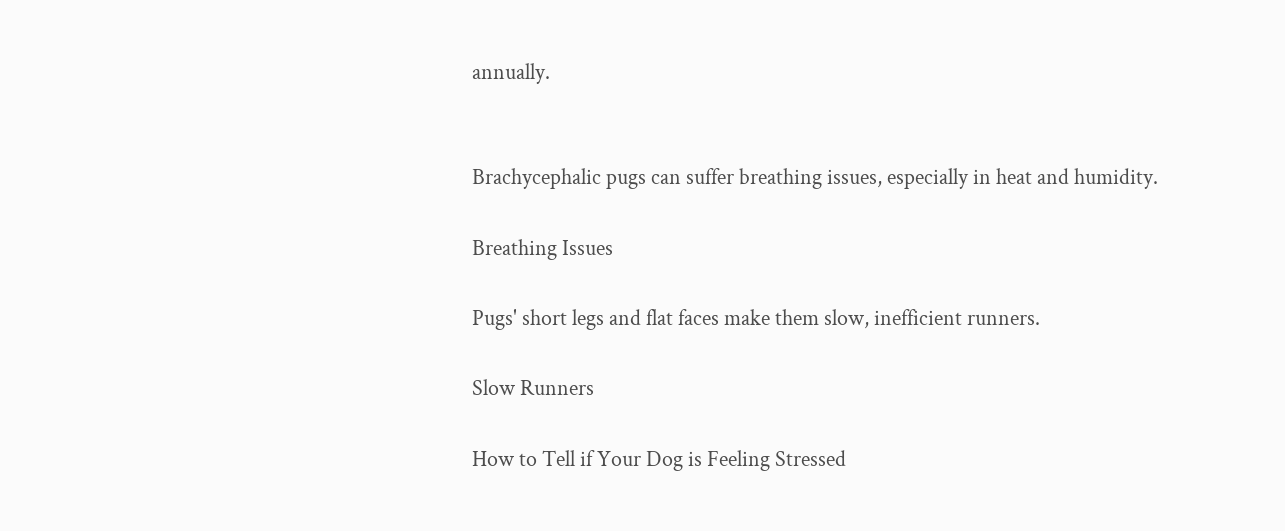annually.


Brachycephalic pugs can suffer breathing issues, especially in heat and humidity.

Breathing Issues

Pugs' short legs and flat faces make them slow, inefficient runners.

Slow Runners

How to Tell if Your Dog is Feeling Stressed